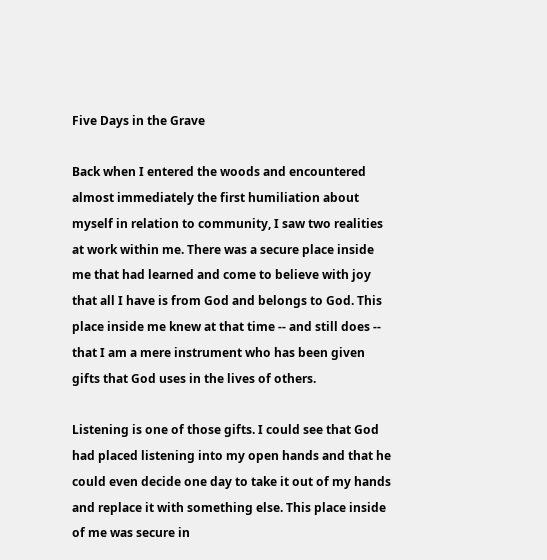Five Days in the Grave

Back when I entered the woods and encountered almost immediately the first humiliation about myself in relation to community, I saw two realities at work within me. There was a secure place inside me that had learned and come to believe with joy that all I have is from God and belongs to God. This place inside me knew at that time -- and still does -- that I am a mere instrument who has been given gifts that God uses in the lives of others.

Listening is one of those gifts. I could see that God had placed listening into my open hands and that he could even decide one day to take it out of my hands and replace it with something else. This place inside of me was secure in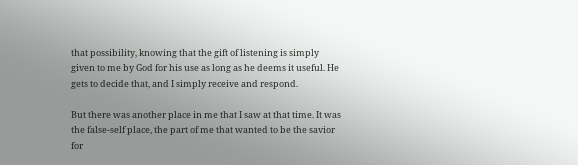that possibility, knowing that the gift of listening is simply given to me by God for his use as long as he deems it useful. He gets to decide that, and I simply receive and respond.

But there was another place in me that I saw at that time. It was the false-self place, the part of me that wanted to be the savior for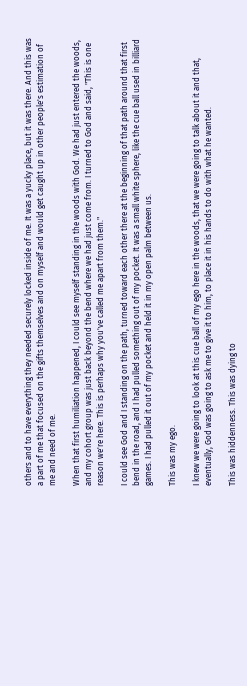others and to have everything they needed securely locked inside of me. It was a yucky place, but it was there. And this was a part of me that focused on the gifts themselves and on myself and would get caught up in other people's estimation of me and need of me.

When that first humiliation happened, I could see myself standing in the woods with God. We had just entered the woods, and my cohort group was just back beyond the bend where we had just come from. I turned to God and said, "This is one reason we're here. This is perhaps why you've called me apart from them."

I could see God and I standing on the path, turned toward each other there at the beginning of that path around that first bend in the road, and I had pulled something out of my pocket. It was a small white sphere, like the cue ball used in billiard games. I had pulled it out of my pocket and held it in my open palm between us.

This was my ego.

I knew we were going to look at this cue ball of my ego here in the woods, that we were going to talk about it and that, eventually, God was going to ask me to give it to him, to place it in his hands to do with what he wanted.

This was hiddenness. This was dying to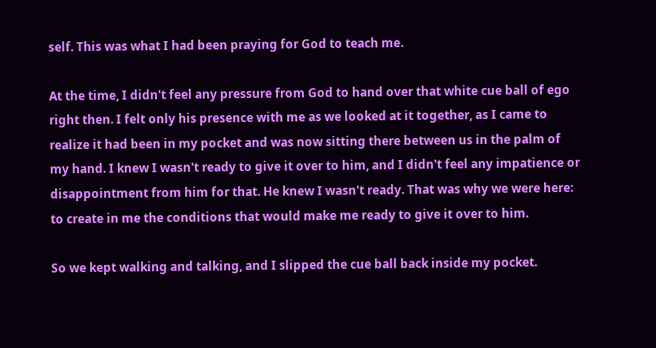self. This was what I had been praying for God to teach me.

At the time, I didn't feel any pressure from God to hand over that white cue ball of ego right then. I felt only his presence with me as we looked at it together, as I came to realize it had been in my pocket and was now sitting there between us in the palm of my hand. I knew I wasn't ready to give it over to him, and I didn't feel any impatience or disappointment from him for that. He knew I wasn't ready. That was why we were here: to create in me the conditions that would make me ready to give it over to him.

So we kept walking and talking, and I slipped the cue ball back inside my pocket.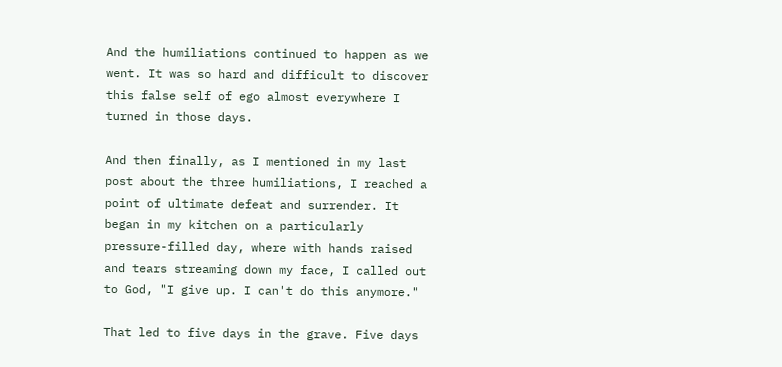And the humiliations continued to happen as we went. It was so hard and difficult to discover this false self of ego almost everywhere I turned in those days.

And then finally, as I mentioned in my last post about the three humiliations, I reached a point of ultimate defeat and surrender. It began in my kitchen on a particularly pressure-filled day, where with hands raised and tears streaming down my face, I called out to God, "I give up. I can't do this anymore."

That led to five days in the grave. Five days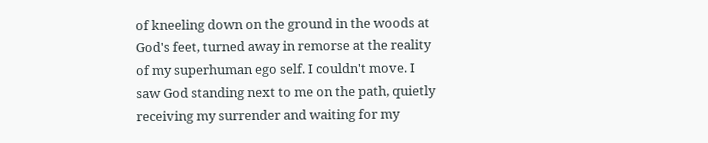of kneeling down on the ground in the woods at God's feet, turned away in remorse at the reality of my superhuman ego self. I couldn't move. I saw God standing next to me on the path, quietly receiving my surrender and waiting for my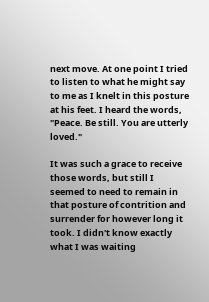next move. At one point I tried to listen to what he might say to me as I knelt in this posture at his feet. I heard the words, "Peace. Be still. You are utterly loved."

It was such a grace to receive those words, but still I seemed to need to remain in that posture of contrition and surrender for however long it took. I didn't know exactly what I was waiting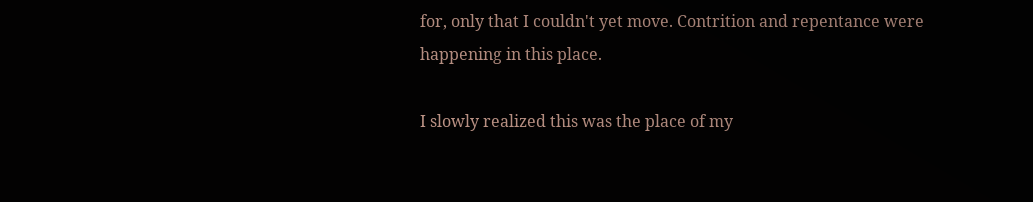for, only that I couldn't yet move. Contrition and repentance were happening in this place.

I slowly realized this was the place of my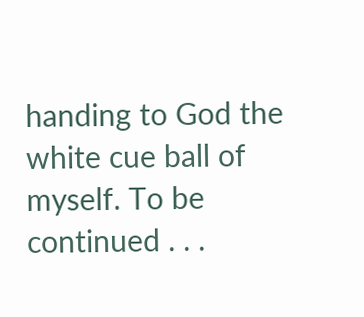handing to God the white cue ball of myself. To be continued . . .